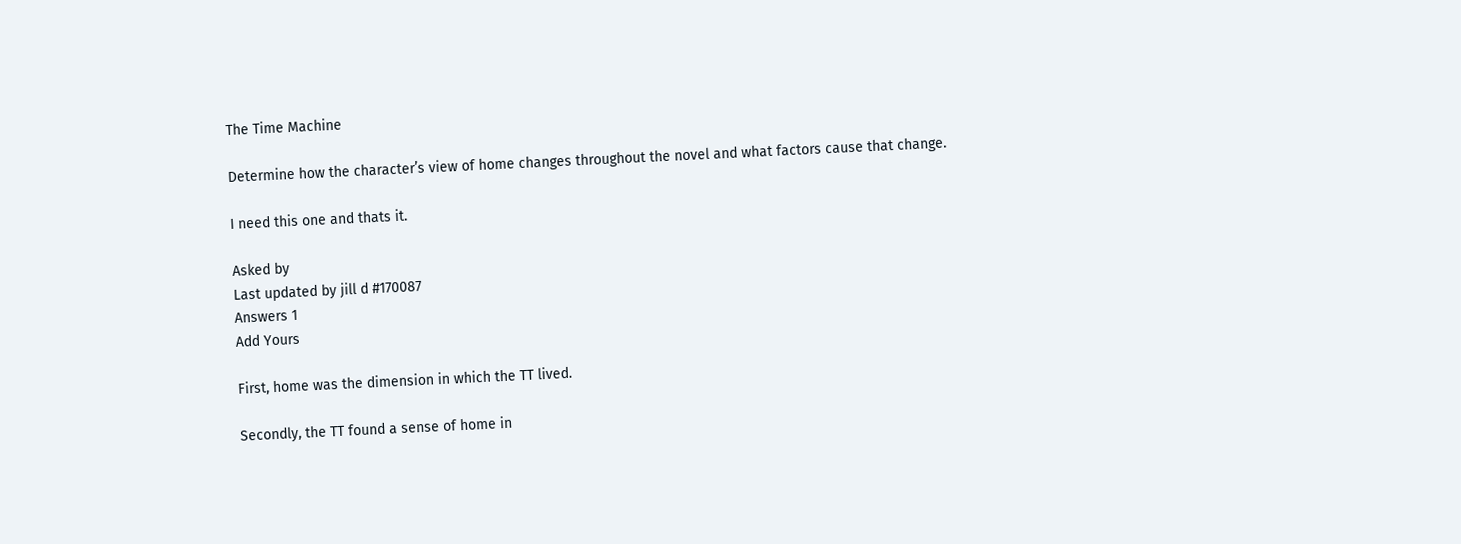The Time Machine

Determine how the character’s view of home changes throughout the novel and what factors cause that change.

I need this one and thats it.

Asked by
Last updated by jill d #170087
Answers 1
Add Yours

First, home was the dimension in which the TT lived.

Secondly, the TT found a sense of home in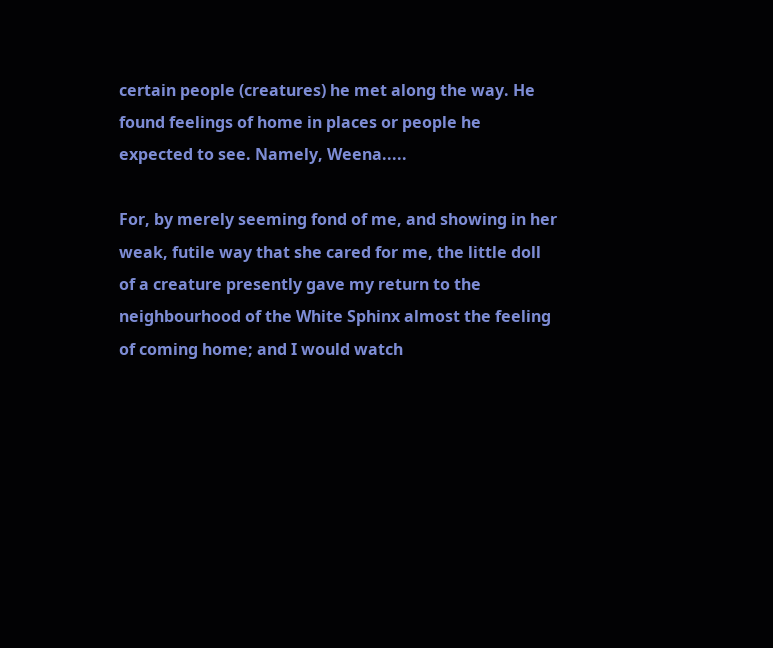certain people (creatures) he met along the way. He found feelings of home in places or people he expected to see. Namely, Weena.....

For, by merely seeming fond of me, and showing in her weak, futile way that she cared for me, the little doll of a creature presently gave my return to the neighbourhood of the White Sphinx almost the feeling of coming home; and I would watch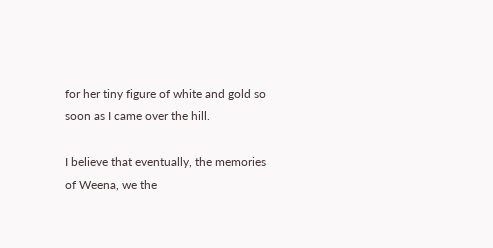for her tiny figure of white and gold so soon as I came over the hill.

I believe that eventually, the memories of Weena, we the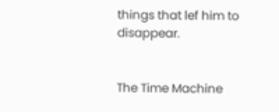things that lef him to disappear.


The Time Machine